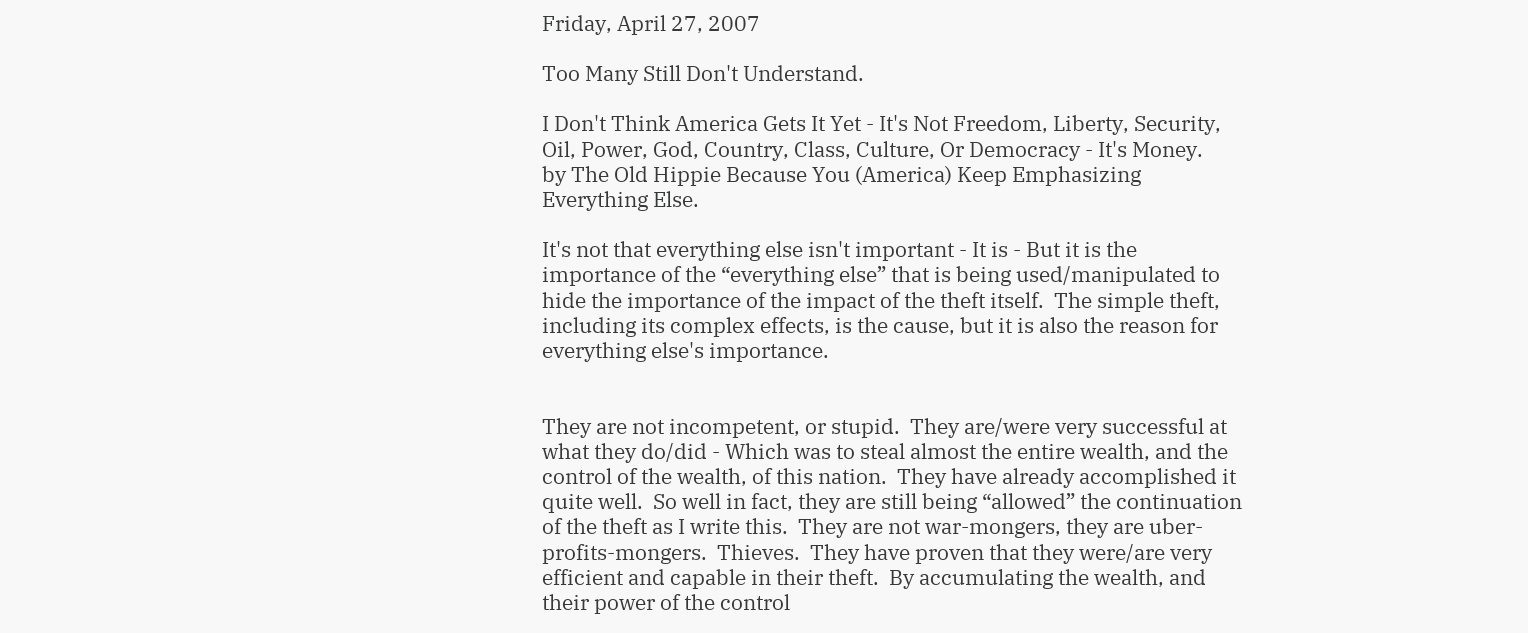Friday, April 27, 2007

Too Many Still Don't Understand.

I Don't Think America Gets It Yet - It's Not Freedom, Liberty, Security, Oil, Power, God, Country, Class, Culture, Or Democracy - It's Money.
by The Old Hippie Because You (America) Keep Emphasizing Everything Else.

It's not that everything else isn't important - It is - But it is the importance of the “everything else” that is being used/manipulated to hide the importance of the impact of the theft itself.  The simple theft, including its complex effects, is the cause, but it is also the reason for everything else's importance.


They are not incompetent, or stupid.  They are/were very successful at what they do/did - Which was to steal almost the entire wealth, and the control of the wealth, of this nation.  They have already accomplished it quite well.  So well in fact, they are still being “allowed” the continuation of the theft as I write this.  They are not war-mongers, they are uber-profits-mongers.  Thieves.  They have proven that they were/are very efficient and capable in their theft.  By accumulating the wealth, and their power of the control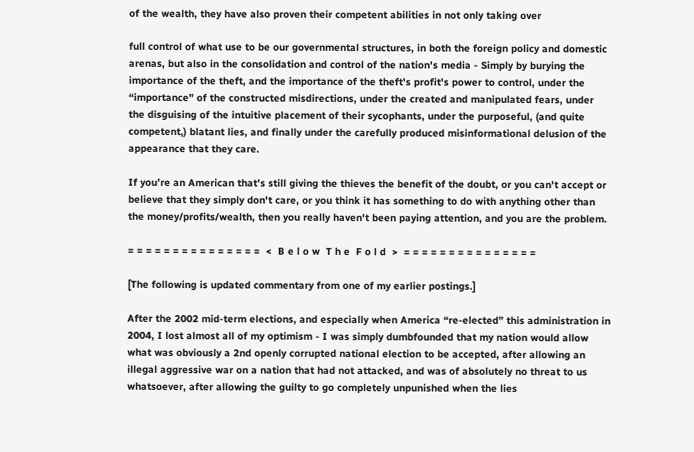of the wealth, they have also proven their competent abilities in not only taking over

full control of what use to be our governmental structures, in both the foreign policy and domestic arenas, but also in the consolidation and control of the nation's media - Simply by burying the importance of the theft, and the importance of the theft's profit's power to control, under the “importance” of the constructed misdirections, under the created and manipulated fears, under the disguising of the intuitive placement of their sycophants, under the purposeful, (and quite competent,) blatant lies, and finally under the carefully produced misinformational delusion of the appearance that they care.

If you’re an American that’s still giving the thieves the benefit of the doubt, or you can't accept or believe that they simply don't care, or you think it has something to do with anything other than the money/profits/wealth, then you really haven't been paying attention, and you are the problem.

= = = = = = = = = = = = = = =  <  B e l o w  T h e  F o l d  >  = = = = = = = = = = = = = = =

[The following is updated commentary from one of my earlier postings.]

After the 2002 mid-term elections, and especially when America “re-elected” this administration in 2004, I lost almost all of my optimism - I was simply dumbfounded that my nation would allow what was obviously a 2nd openly corrupted national election to be accepted, after allowing an illegal aggressive war on a nation that had not attacked, and was of absolutely no threat to us whatsoever, after allowing the guilty to go completely unpunished when the lies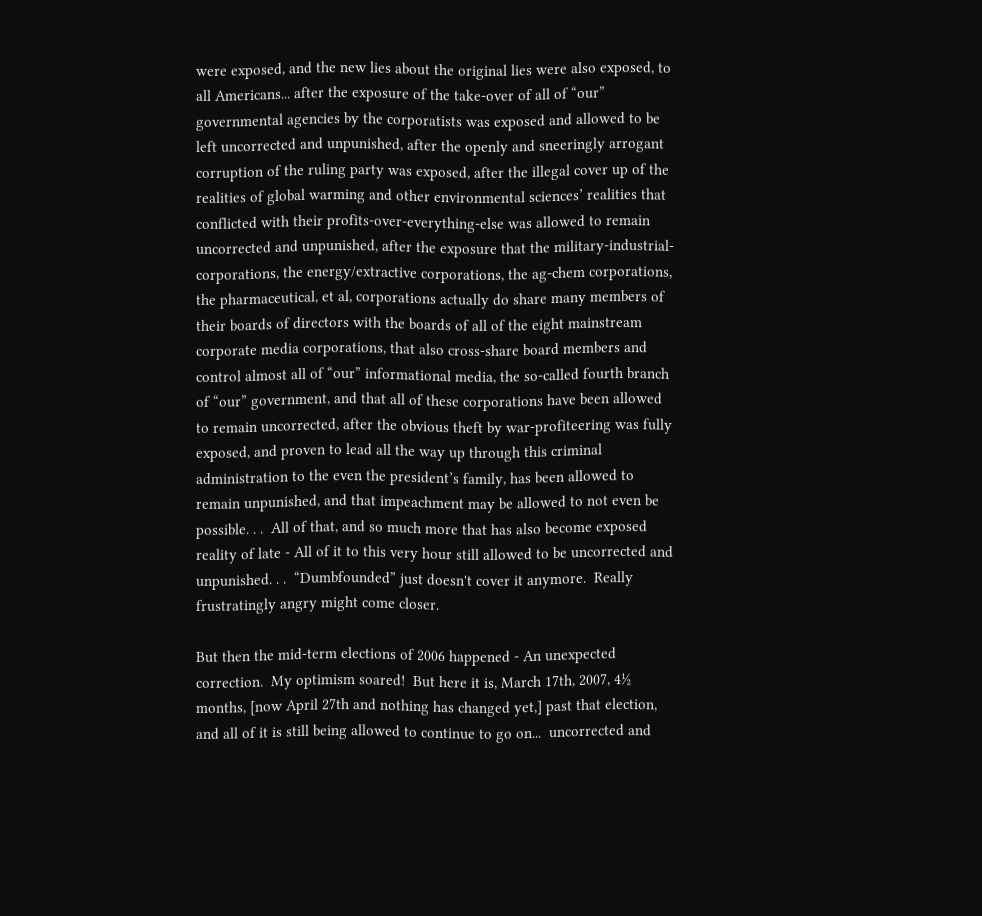were exposed, and the new lies about the original lies were also exposed, to all Americans... after the exposure of the take-over of all of “our” governmental agencies by the corporatists was exposed and allowed to be left uncorrected and unpunished, after the openly and sneeringly arrogant corruption of the ruling party was exposed, after the illegal cover up of the realities of global warming and other environmental sciences’ realities that conflicted with their profits-over-everything-else was allowed to remain uncorrected and unpunished, after the exposure that the military-industrial-corporations, the energy/extractive corporations, the ag-chem corporations, the pharmaceutical, et al, corporations actually do share many members of their boards of directors with the boards of all of the eight mainstream corporate media corporations, that also cross-share board members and control almost all of “our” informational media, the so-called fourth branch of “our” government, and that all of these corporations have been allowed to remain uncorrected, after the obvious theft by war-profiteering was fully exposed, and proven to lead all the way up through this criminal administration to the even the president’s family, has been allowed to remain unpunished, and that impeachment may be allowed to not even be possible. . .  All of that, and so much more that has also become exposed reality of late - All of it to this very hour still allowed to be uncorrected and unpunished. . .  “Dumbfounded” just doesn't cover it anymore.  Really frustratingly angry might come closer.

But then the mid-term elections of 2006 happened - An unexpected correction.  My optimism soared!  But here it is, March 17th, 2007, 4½ months, [now April 27th and nothing has changed yet,] past that election, and all of it is still being allowed to continue to go on...  uncorrected and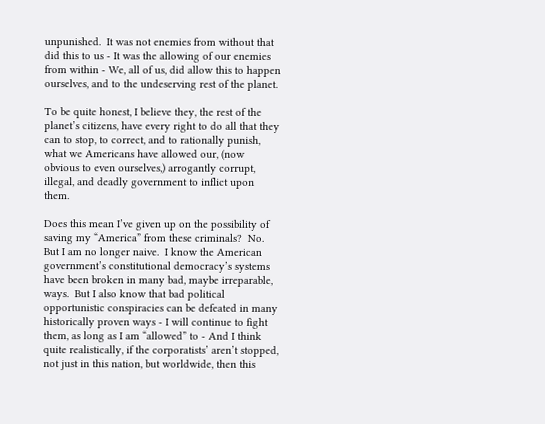unpunished.  It was not enemies from without that did this to us - It was the allowing of our enemies from within - We, all of us, did allow this to happen ourselves, and to the undeserving rest of the planet.

To be quite honest, I believe they, the rest of the planet’s citizens, have every right to do all that they can to stop, to correct, and to rationally punish, what we Americans have allowed our, (now obvious to even ourselves,) arrogantly corrupt, illegal, and deadly government to inflict upon them.

Does this mean I’ve given up on the possibility of saving my “America” from these criminals?  No.  But I am no longer naive.  I know the American government’s constitutional democracy’s systems have been broken in many bad, maybe irreparable, ways.  But I also know that bad political opportunistic conspiracies can be defeated in many historically proven ways - I will continue to fight them, as long as I am “allowed” to - And I think quite realistically, if the corporatists’ aren’t stopped, not just in this nation, but worldwide, then this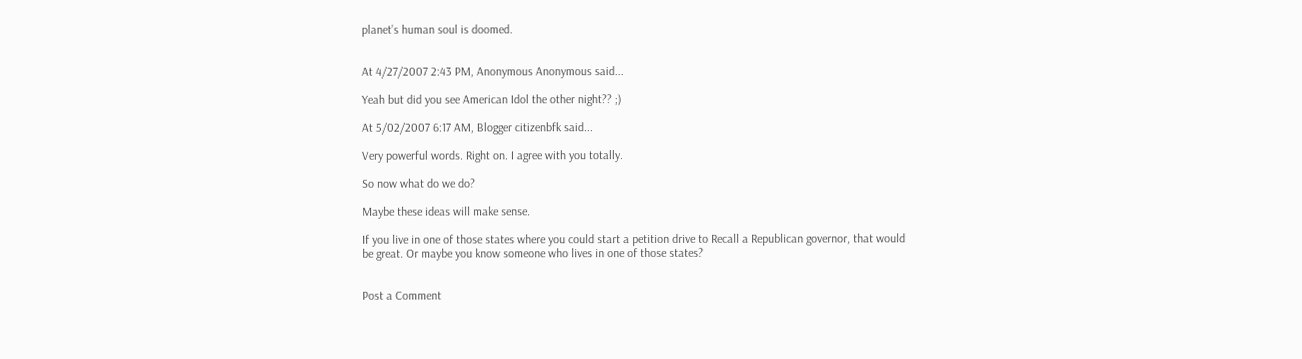planet’s human soul is doomed.


At 4/27/2007 2:43 PM, Anonymous Anonymous said...

Yeah but did you see American Idol the other night?? ;)

At 5/02/2007 6:17 AM, Blogger citizenbfk said...

Very powerful words. Right on. I agree with you totally.

So now what do we do?

Maybe these ideas will make sense.

If you live in one of those states where you could start a petition drive to Recall a Republican governor, that would be great. Or maybe you know someone who lives in one of those states?


Post a Comment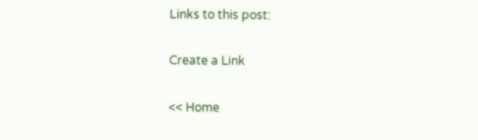Links to this post:

Create a Link

<< Home